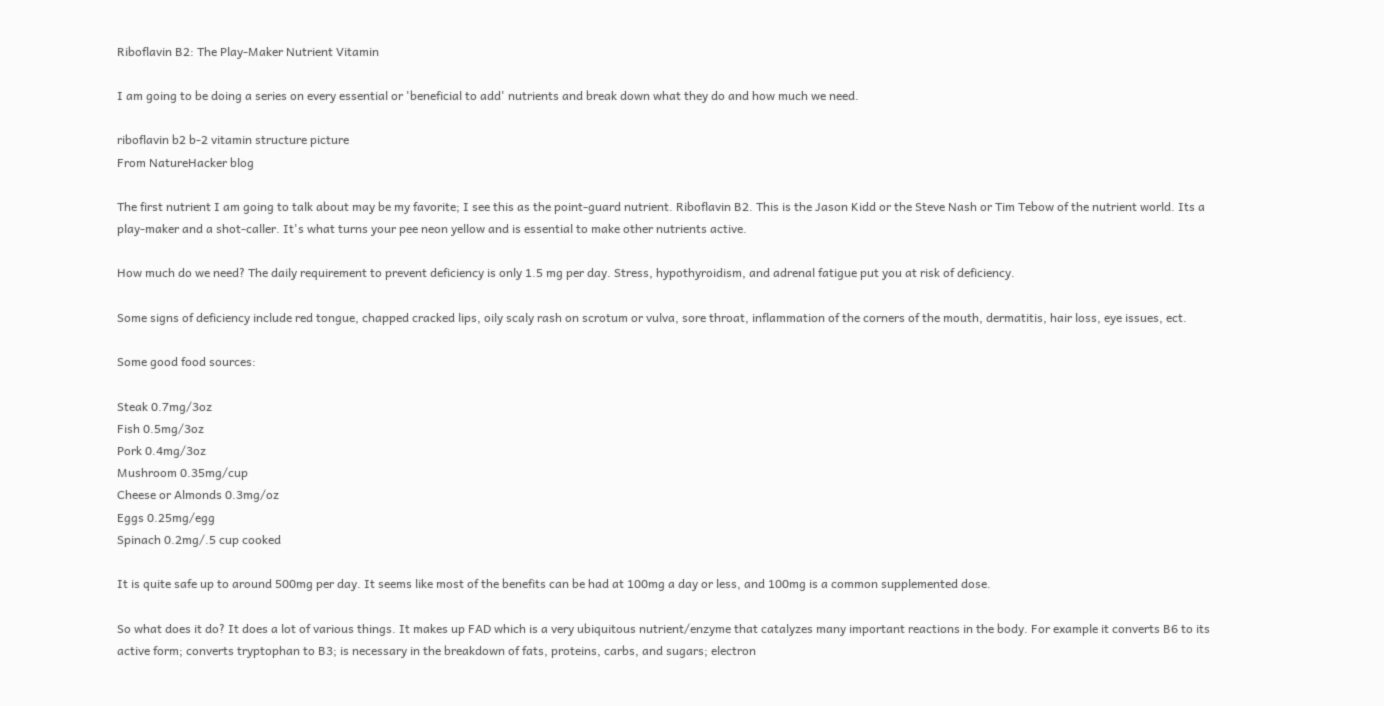Riboflavin B2: The Play-Maker Nutrient Vitamin

I am going to be doing a series on every essential or 'beneficial to add' nutrients and break down what they do and how much we need.

riboflavin b2 b-2 vitamin structure picture
From NatureHacker blog

The first nutrient I am going to talk about may be my favorite; I see this as the point-guard nutrient. Riboflavin B2. This is the Jason Kidd or the Steve Nash or Tim Tebow of the nutrient world. Its a play-maker and a shot-caller. It's what turns your pee neon yellow and is essential to make other nutrients active.

How much do we need? The daily requirement to prevent deficiency is only 1.5 mg per day. Stress, hypothyroidism, and adrenal fatigue put you at risk of deficiency.

Some signs of deficiency include red tongue, chapped cracked lips, oily scaly rash on scrotum or vulva, sore throat, inflammation of the corners of the mouth, dermatitis, hair loss, eye issues, ect.

Some good food sources:

Steak 0.7mg/3oz
Fish 0.5mg/3oz
Pork 0.4mg/3oz
Mushroom 0.35mg/cup
Cheese or Almonds 0.3mg/oz
Eggs 0.25mg/egg
Spinach 0.2mg/.5 cup cooked

It is quite safe up to around 500mg per day. It seems like most of the benefits can be had at 100mg a day or less, and 100mg is a common supplemented dose.

So what does it do? It does a lot of various things. It makes up FAD which is a very ubiquitous nutrient/enzyme that catalyzes many important reactions in the body. For example it converts B6 to its active form; converts tryptophan to B3; is necessary in the breakdown of fats, proteins, carbs, and sugars; electron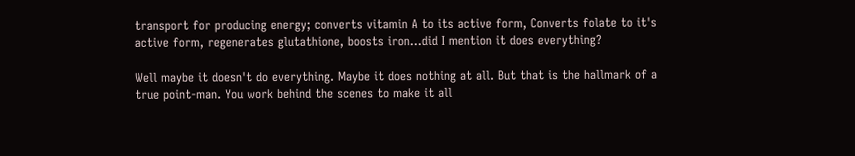transport for producing energy; converts vitamin A to its active form, Converts folate to it's active form, regenerates glutathione, boosts iron...did I mention it does everything?

Well maybe it doesn't do everything. Maybe it does nothing at all. But that is the hallmark of a true point-man. You work behind the scenes to make it all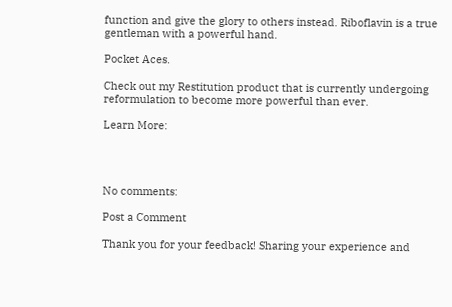function and give the glory to others instead. Riboflavin is a true gentleman with a powerful hand.

Pocket Aces.

Check out my Restitution product that is currently undergoing reformulation to become more powerful than ever.

Learn More:




No comments:

Post a Comment

Thank you for your feedback! Sharing your experience and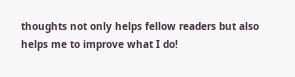thoughts not only helps fellow readers but also helps me to improve what I do!